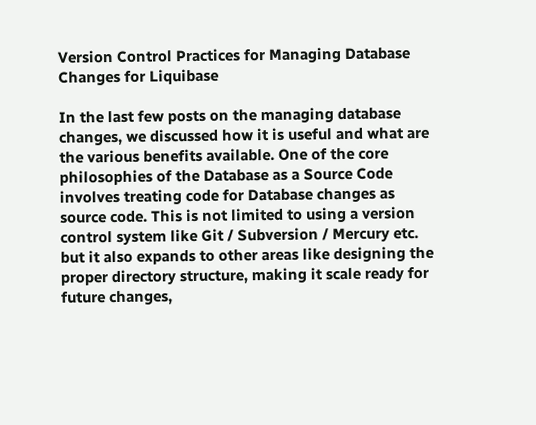Version Control Practices for Managing Database Changes for Liquibase

In the last few posts on the managing database changes, we discussed how it is useful and what are the various benefits available. One of the core philosophies of the Database as a Source Code involves treating code for Database changes as source code. This is not limited to using a version control system like Git / Subversion / Mercury etc. but it also expands to other areas like designing the proper directory structure, making it scale ready for future changes,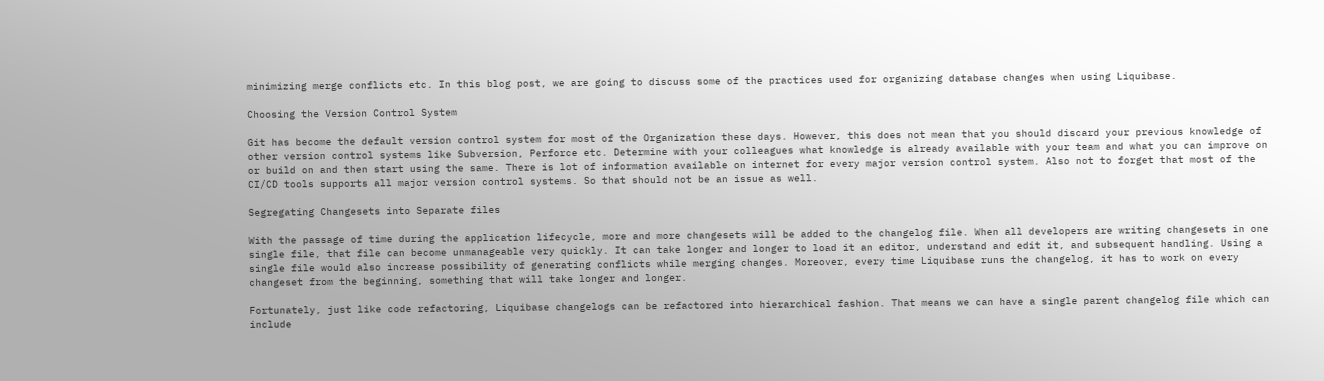minimizing merge conflicts etc. In this blog post, we are going to discuss some of the practices used for organizing database changes when using Liquibase.

Choosing the Version Control System

Git has become the default version control system for most of the Organization these days. However, this does not mean that you should discard your previous knowledge of other version control systems like Subversion, Perforce etc. Determine with your colleagues what knowledge is already available with your team and what you can improve on or build on and then start using the same. There is lot of information available on internet for every major version control system. Also not to forget that most of the CI/CD tools supports all major version control systems. So that should not be an issue as well.

Segregating Changesets into Separate files

With the passage of time during the application lifecycle, more and more changesets will be added to the changelog file. When all developers are writing changesets in one single file, that file can become unmanageable very quickly. It can take longer and longer to load it an editor, understand and edit it, and subsequent handling. Using a single file would also increase possibility of generating conflicts while merging changes. Moreover, every time Liquibase runs the changelog, it has to work on every changeset from the beginning, something that will take longer and longer.

Fortunately, just like code refactoring, Liquibase changelogs can be refactored into hierarchical fashion. That means we can have a single parent changelog file which can include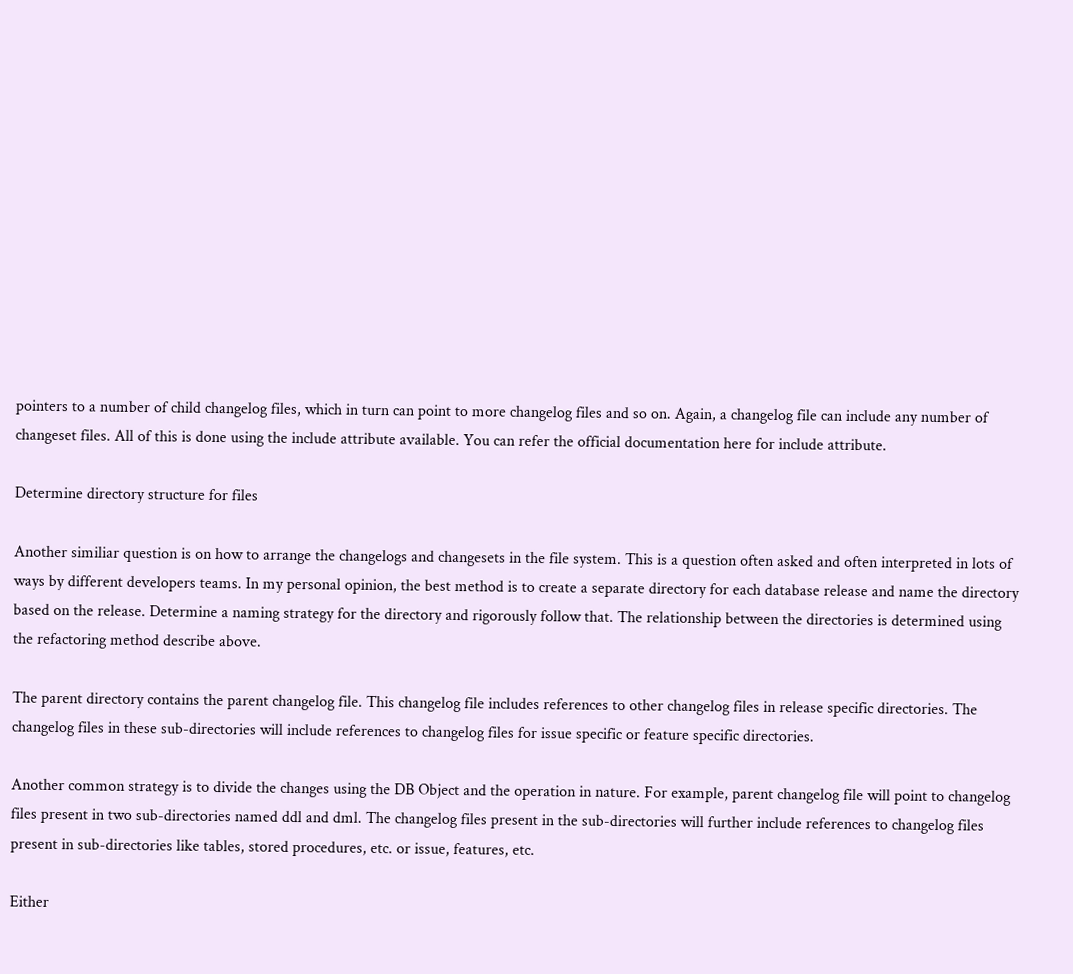pointers to a number of child changelog files, which in turn can point to more changelog files and so on. Again, a changelog file can include any number of changeset files. All of this is done using the include attribute available. You can refer the official documentation here for include attribute.

Determine directory structure for files

Another similiar question is on how to arrange the changelogs and changesets in the file system. This is a question often asked and often interpreted in lots of ways by different developers teams. In my personal opinion, the best method is to create a separate directory for each database release and name the directory based on the release. Determine a naming strategy for the directory and rigorously follow that. The relationship between the directories is determined using the refactoring method describe above.

The parent directory contains the parent changelog file. This changelog file includes references to other changelog files in release specific directories. The changelog files in these sub-directories will include references to changelog files for issue specific or feature specific directories.

Another common strategy is to divide the changes using the DB Object and the operation in nature. For example, parent changelog file will point to changelog files present in two sub-directories named ddl and dml. The changelog files present in the sub-directories will further include references to changelog files present in sub-directories like tables, stored procedures, etc. or issue, features, etc.

Either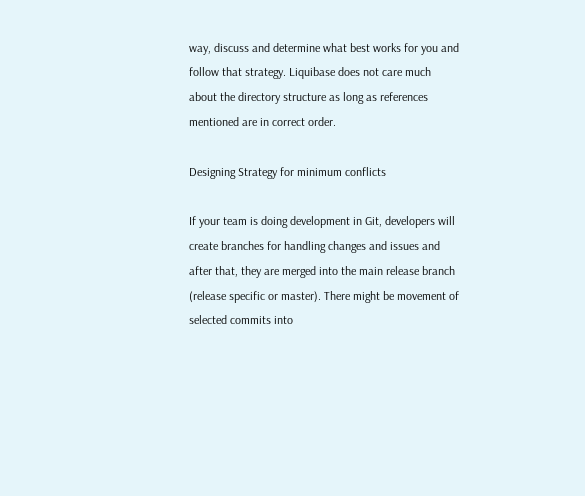way, discuss and determine what best works for you and follow that strategy. Liquibase does not care much about the directory structure as long as references mentioned are in correct order.

Designing Strategy for minimum conflicts

If your team is doing development in Git, developers will create branches for handling changes and issues and after that, they are merged into the main release branch (release specific or master). There might be movement of selected commits into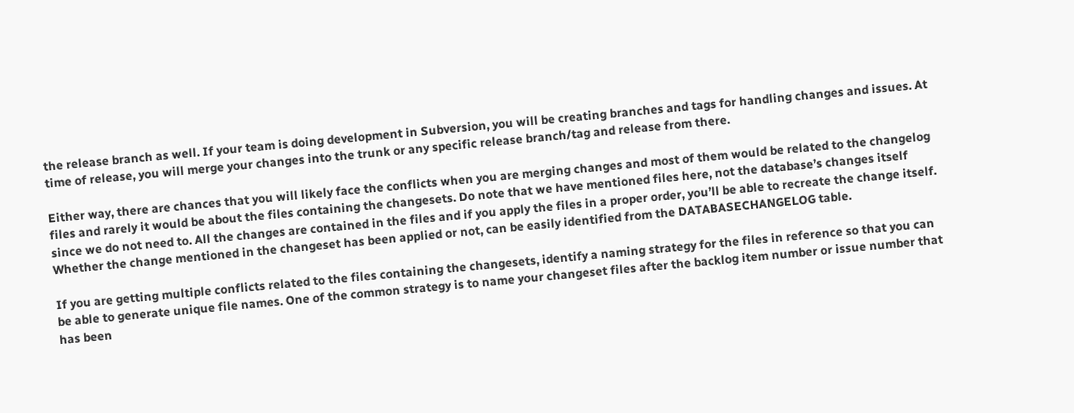the release branch as well. If your team is doing development in Subversion, you will be creating branches and tags for handling changes and issues. At time of release, you will merge your changes into the trunk or any specific release branch/tag and release from there.

Either way, there are chances that you will likely face the conflicts when you are merging changes and most of them would be related to the changelog files and rarely it would be about the files containing the changesets. Do note that we have mentioned files here, not the database’s changes itself since we do not need to. All the changes are contained in the files and if you apply the files in a proper order, you’ll be able to recreate the change itself. Whether the change mentioned in the changeset has been applied or not, can be easily identified from the DATABASECHANGELOG table.

If you are getting multiple conflicts related to the files containing the changesets, identify a naming strategy for the files in reference so that you can be able to generate unique file names. One of the common strategy is to name your changeset files after the backlog item number or issue number that has been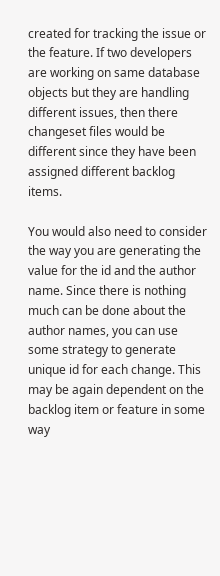created for tracking the issue or the feature. If two developers are working on same database objects but they are handling different issues, then there changeset files would be different since they have been assigned different backlog items.

You would also need to consider the way you are generating the value for the id and the author name. Since there is nothing much can be done about the author names, you can use some strategy to generate unique id for each change. This may be again dependent on the backlog item or feature in some way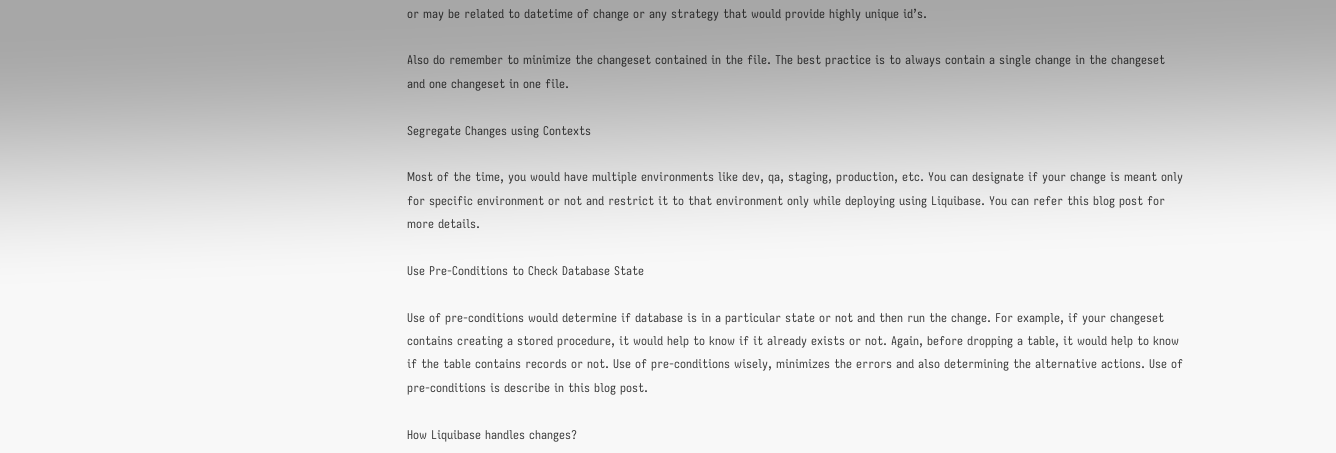or may be related to datetime of change or any strategy that would provide highly unique id’s.

Also do remember to minimize the changeset contained in the file. The best practice is to always contain a single change in the changeset and one changeset in one file.

Segregate Changes using Contexts

Most of the time, you would have multiple environments like dev, qa, staging, production, etc. You can designate if your change is meant only for specific environment or not and restrict it to that environment only while deploying using Liquibase. You can refer this blog post for more details.

Use Pre-Conditions to Check Database State

Use of pre-conditions would determine if database is in a particular state or not and then run the change. For example, if your changeset contains creating a stored procedure, it would help to know if it already exists or not. Again, before dropping a table, it would help to know if the table contains records or not. Use of pre-conditions wisely, minimizes the errors and also determining the alternative actions. Use of pre-conditions is describe in this blog post.

How Liquibase handles changes?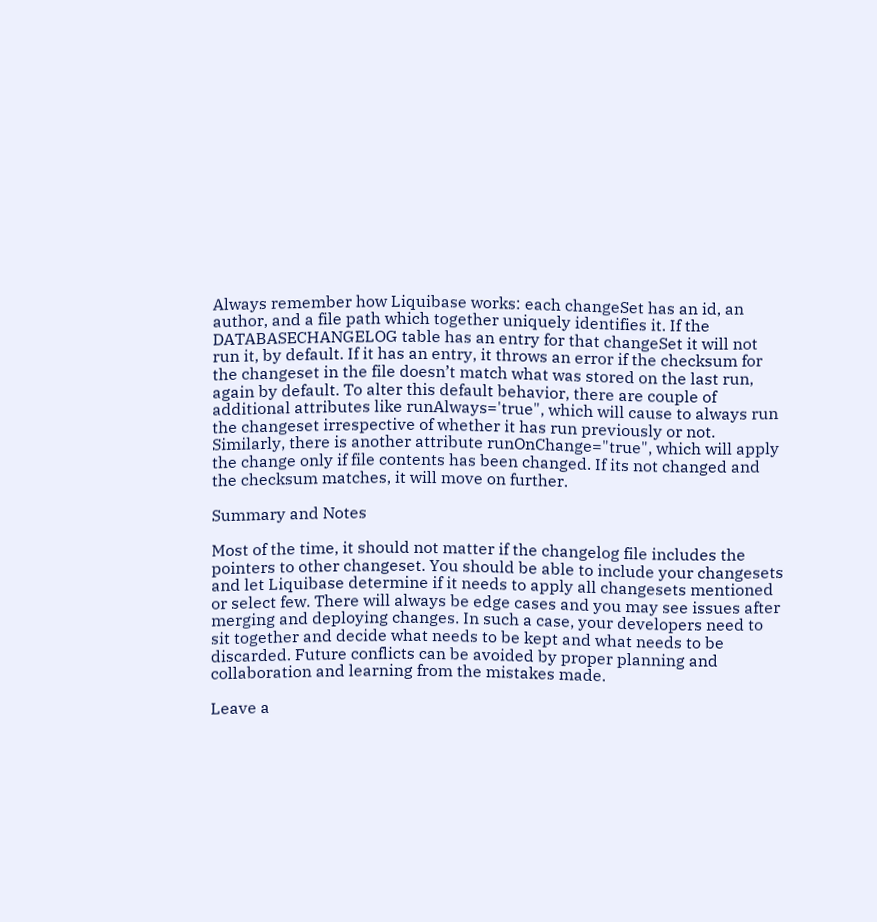Always remember how Liquibase works: each changeSet has an id, an author, and a file path which together uniquely identifies it. If the DATABASECHANGELOG table has an entry for that changeSet it will not run it, by default. If it has an entry, it throws an error if the checksum for the changeset in the file doesn’t match what was stored on the last run, again by default. To alter this default behavior, there are couple of additional attributes like runAlways='true", which will cause to always run the changeset irrespective of whether it has run previously or not. Similarly, there is another attribute runOnChange="true", which will apply the change only if file contents has been changed. If its not changed and the checksum matches, it will move on further.

Summary and Notes

Most of the time, it should not matter if the changelog file includes the pointers to other changeset. You should be able to include your changesets and let Liquibase determine if it needs to apply all changesets mentioned or select few. There will always be edge cases and you may see issues after merging and deploying changes. In such a case, your developers need to sit together and decide what needs to be kept and what needs to be discarded. Future conflicts can be avoided by proper planning and collaboration and learning from the mistakes made.

Leave a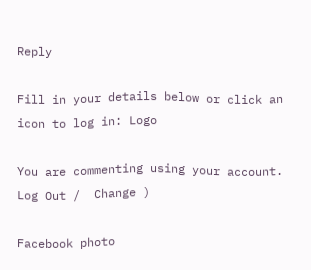Reply

Fill in your details below or click an icon to log in: Logo

You are commenting using your account. Log Out /  Change )

Facebook photo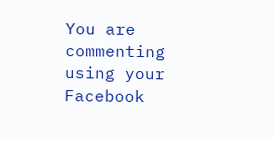You are commenting using your Facebook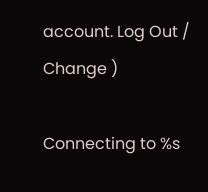account. Log Out /  Change )

Connecting to %s